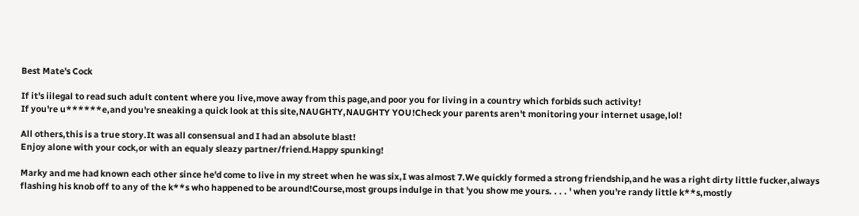Best Mate's Cock

If it's iilegal to read such adult content where you live,move away from this page,and poor you for living in a country which forbids such activity!
If you're u******e,and you're sneaking a quick look at this site,NAUGHTY,NAUGHTY YOU!Check your parents aren't monitoring your internet usage,lol!

All others,this is a true story.It was all consensual and I had an absolute blast!
Enjoy alone with your cock,or with an equaly sleazy partner/friend.Happy spunking!

Marky and me had known each other since he'd come to live in my street when he was six,I was almost 7.We quickly formed a strong friendship,and he was a right dirty little fucker,always flashing his knob off to any of the k**s who happened to be around!Course,most groups indulge in that 'you show me yours. . . . ' when you're randy little k**s,mostly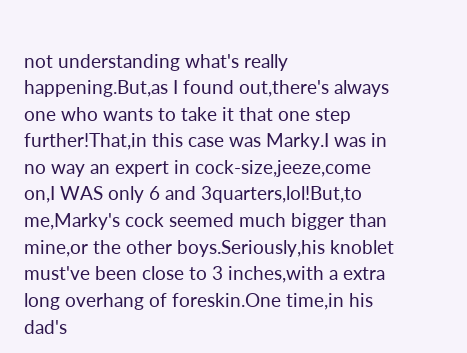not understanding what's really happening.But,as I found out,there's always one who wants to take it that one step further!That,in this case was Marky.I was in no way an expert in cock-size,jeeze,come on,I WAS only 6 and 3quarters,lol!But,to me,Marky's cock seemed much bigger than mine,or the other boys.Seriously,his knoblet must've been close to 3 inches,with a extra long overhang of foreskin.One time,in his dad's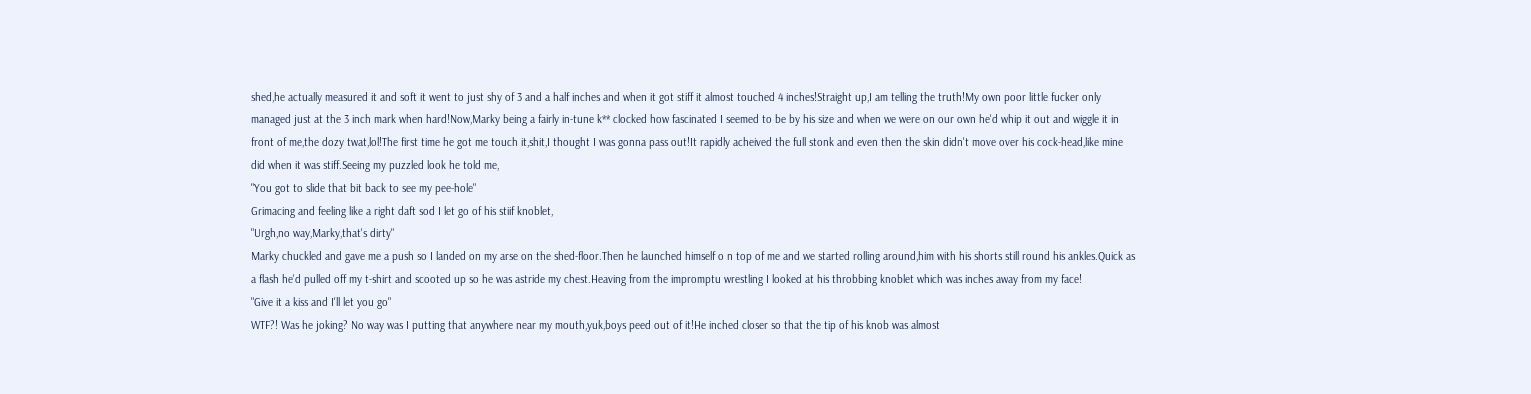shed,he actually measured it and soft it went to just shy of 3 and a half inches and when it got stiff it almost touched 4 inches!Straight up,I am telling the truth!My own poor little fucker only managed just at the 3 inch mark when hard!Now,Marky being a fairly in-tune k** clocked how fascinated I seemed to be by his size and when we were on our own he'd whip it out and wiggle it in front of me,the dozy twat,lol!The first time he got me touch it,shit,I thought I was gonna pass out!It rapidly acheived the full stonk and even then the skin didn't move over his cock-head,like mine did when it was stiff.Seeing my puzzled look he told me,
"You got to slide that bit back to see my pee-hole"
Grimacing and feeling like a right daft sod I let go of his stiif knoblet,
"Urgh,no way,Marky,that's dirty"
Marky chuckled and gave me a push so I landed on my arse on the shed-floor.Then he launched himself o n top of me and we started rolling around,him with his shorts still round his ankles.Quick as a flash he'd pulled off my t-shirt and scooted up so he was astride my chest.Heaving from the impromptu wrestling I looked at his throbbing knoblet which was inches away from my face!
"Give it a kiss and I'll let you go"
WTF?! Was he joking? No way was I putting that anywhere near my mouth,yuk,boys peed out of it!He inched closer so that the tip of his knob was almost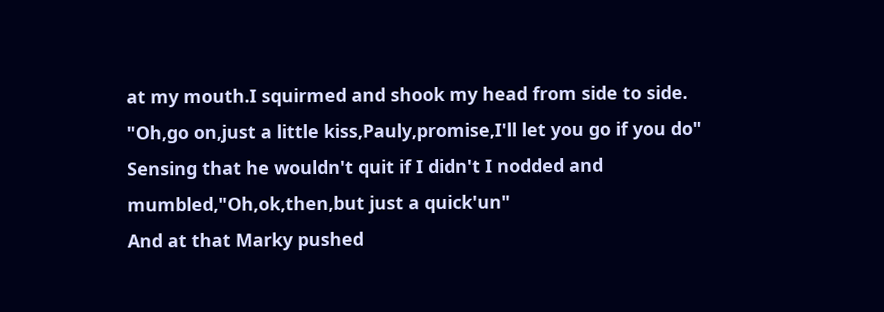at my mouth.I squirmed and shook my head from side to side.
"Oh,go on,just a little kiss,Pauly,promise,I'll let you go if you do"
Sensing that he wouldn't quit if I didn't I nodded and mumbled,"Oh,ok,then,but just a quick'un"
And at that Marky pushed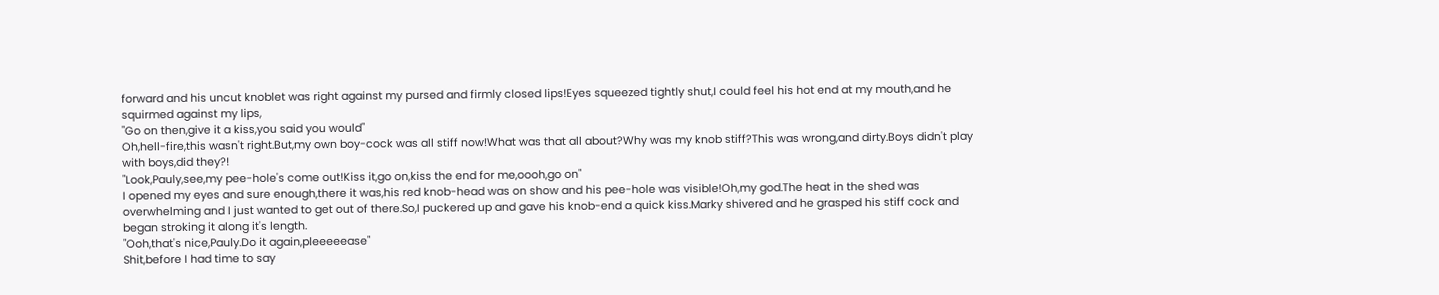forward and his uncut knoblet was right against my pursed and firmly closed lips!Eyes squeezed tightly shut,I could feel his hot end at my mouth,and he squirmed against my lips,
"Go on then,give it a kiss,you said you would"
Oh,hell-fire,this wasn't right.But,my own boy-cock was all stiff now!What was that all about?Why was my knob stiff?This was wrong,and dirty.Boys didn't play with boys,did they?!
"Look,Pauly,see,my pee-hole's come out!Kiss it,go on,kiss the end for me,oooh,go on"
I opened my eyes and sure enough,there it was,his red knob-head was on show and his pee-hole was visible!Oh,my god.The heat in the shed was overwhelming and I just wanted to get out of there.So,I puckered up and gave his knob-end a quick kiss.Marky shivered and he grasped his stiff cock and began stroking it along it's length.
"Ooh,that's nice,Pauly.Do it again,pleeeeease"
Shit,before I had time to say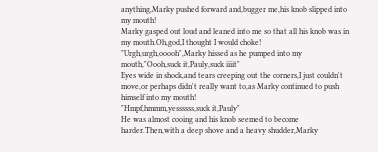anything,Marky pushed forward and,bugger me,his knob slipped into my mouth!
Marky gasped out loud and leaned into me so that all his knob was in my mouth.Oh,god,I thought I would choke!
"Urgh,urgh,ooooh",Marky hissed as he pumped into my mouth,"Oooh,suck it,Pauly,suck iiiit"
Eyes wide in shock,and tears creeping out the corners,I just couldn't move,or perhaps didn't really want to,as Marky continued to push himself into my mouth!
"Hmpf,hmmm,yessssss,suck it,Pauly"
He was almost cooing and his knob seemed to become harder.Then,with a deep shove and a heavy shudder,Marky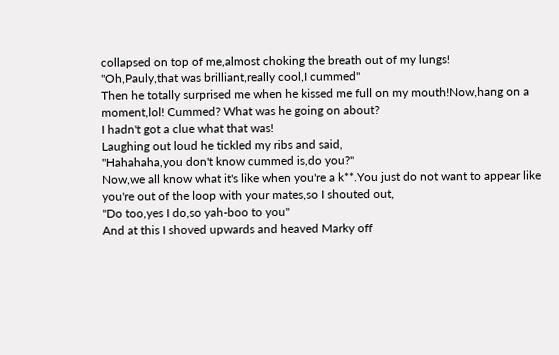collapsed on top of me,almost choking the breath out of my lungs!
"Oh,Pauly,that was brilliant,really cool,I cummed"
Then he totally surprised me when he kissed me full on my mouth!Now,hang on a moment,lol! Cummed? What was he going on about?
I hadn't got a clue what that was!
Laughing out loud he tickled my ribs and said,
"Hahahaha,you don't know cummed is,do you?"
Now,we all know what it's like when you're a k**.You just do not want to appear like you're out of the loop with your mates,so I shouted out,
"Do too,yes I do,so yah-boo to you"
And at this I shoved upwards and heaved Marky off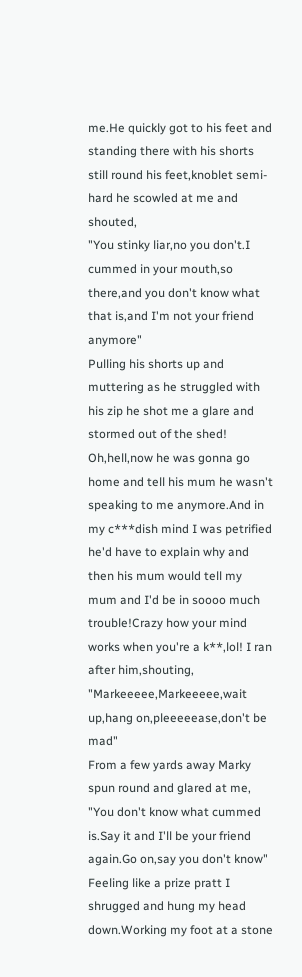me.He quickly got to his feet and standing there with his shorts still round his feet,knoblet semi-hard he scowled at me and shouted,
"You stinky liar,no you don't.I cummed in your mouth,so there,and you don't know what that is,and I'm not your friend anymore"
Pulling his shorts up and muttering as he struggled with his zip he shot me a glare and stormed out of the shed!
Oh,hell,now he was gonna go home and tell his mum he wasn't speaking to me anymore.And in my c***dish mind I was petrified he'd have to explain why and then his mum would tell my mum and I'd be in soooo much trouble!Crazy how your mind works when you're a k**,lol! I ran after him,shouting,
"Markeeeee,Markeeeee,wait up,hang on,pleeeeease,don't be mad"
From a few yards away Marky spun round and glared at me,
"You don't know what cummed is.Say it and I'll be your friend again.Go on,say you don't know"
Feeling like a prize pratt I shrugged and hung my head down.Working my foot at a stone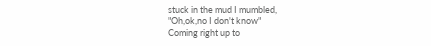stuck in the mud I mumbled,
"Oh,ok,no I don't know"
Coming right up to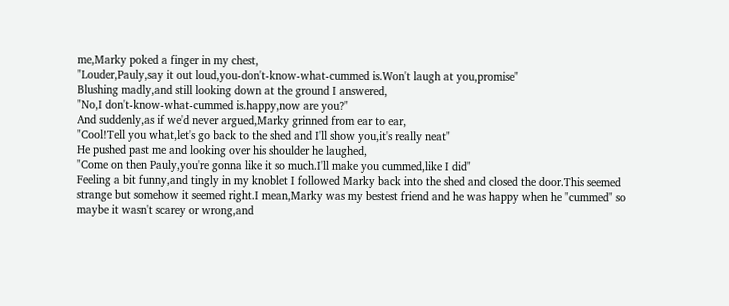me,Marky poked a finger in my chest,
"Louder,Pauly,say it out loud,you-don't-know-what-cummed is.Won't laugh at you,promise"
Blushing madly,and still looking down at the ground I answered,
"No,I don't-know-what-cummed is.happy,now are you?"
And suddenly,as if we'd never argued,Marky grinned from ear to ear,
"Cool!Tell you what,let's go back to the shed and I'll show you,it's really neat"
He pushed past me and looking over his shoulder he laughed,
"Come on then Pauly,you're gonna like it so much.I'll make you cummed,like I did"
Feeling a bit funny,and tingly in my knoblet I followed Marky back into the shed and closed the door.This seemed strange but somehow it seemed right.I mean,Marky was my bestest friend and he was happy when he "cummed" so maybe it wasn't scarey or wrong,and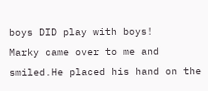boys DID play with boys!
Marky came over to me and smiled.He placed his hand on the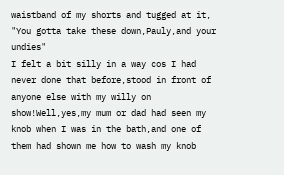waistband of my shorts and tugged at it,
"You gotta take these down,Pauly,and your undies"
I felt a bit silly in a way cos I had never done that before,stood in front of anyone else with my willy on show!Well,yes,my mum or dad had seen my knob when I was in the bath,and one of them had shown me how to wash my knob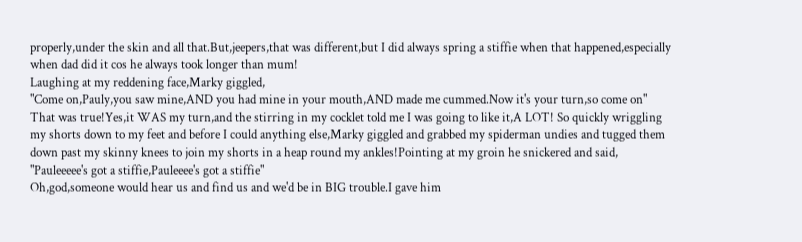properly,under the skin and all that.But,jeepers,that was different,but I did always spring a stiffie when that happened,especially when dad did it cos he always took longer than mum!
Laughing at my reddening face,Marky giggled,
"Come on,Pauly,you saw mine,AND you had mine in your mouth,AND made me cummed.Now it's your turn,so come on"
That was true!Yes,it WAS my turn,and the stirring in my cocklet told me I was going to like it,A LOT! So quickly wriggling my shorts down to my feet and before I could anything else,Marky giggled and grabbed my spiderman undies and tugged them down past my skinny knees to join my shorts in a heap round my ankles!Pointing at my groin he snickered and said,
"Pauleeeee's got a stiffie,Pauleeee's got a stiffie"
Oh,god,someone would hear us and find us and we'd be in BIG trouble.I gave him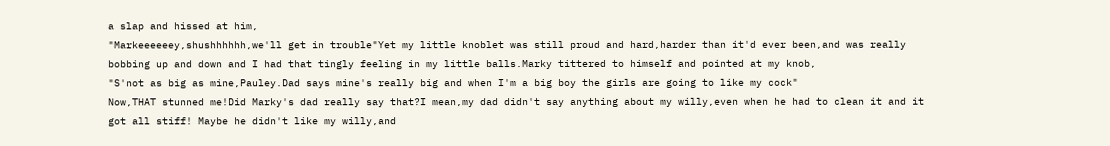a slap and hissed at him,
"Markeeeeeey,shushhhhhh,we'll get in trouble"Yet my little knoblet was still proud and hard,harder than it'd ever been,and was really bobbing up and down and I had that tingly feeling in my little balls.Marky tittered to himself and pointed at my knob,
"S'not as big as mine,Pauley.Dad says mine's really big and when I'm a big boy the girls are going to like my cock"
Now,THAT stunned me!Did Marky's dad really say that?I mean,my dad didn't say anything about my willy,even when he had to clean it and it got all stiff! Maybe he didn't like my willy,and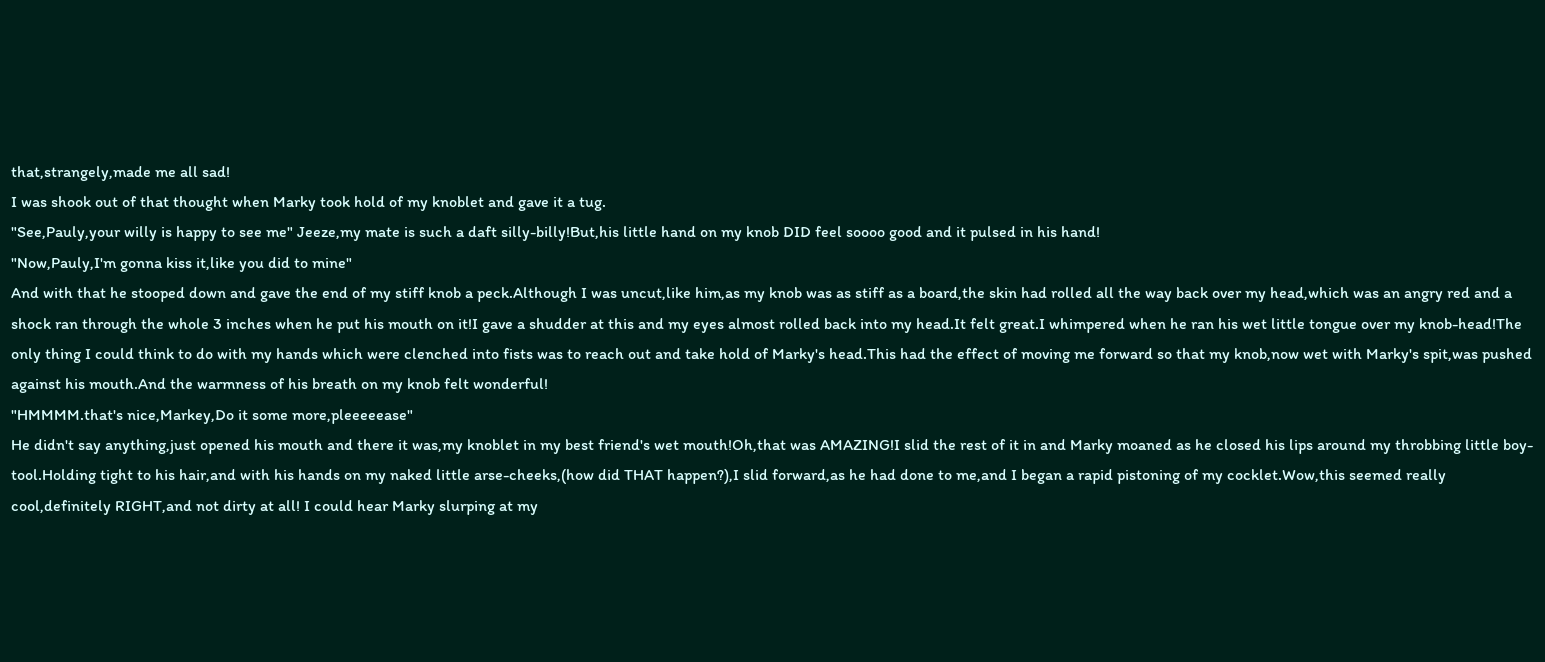that,strangely,made me all sad!
I was shook out of that thought when Marky took hold of my knoblet and gave it a tug.
"See,Pauly,your willy is happy to see me" Jeeze,my mate is such a daft silly-billy!But,his little hand on my knob DID feel soooo good and it pulsed in his hand!
"Now,Pauly,I'm gonna kiss it,like you did to mine"
And with that he stooped down and gave the end of my stiff knob a peck.Although I was uncut,like him,as my knob was as stiff as a board,the skin had rolled all the way back over my head,which was an angry red and a shock ran through the whole 3 inches when he put his mouth on it!I gave a shudder at this and my eyes almost rolled back into my head.It felt great.I whimpered when he ran his wet little tongue over my knob-head!The only thing I could think to do with my hands which were clenched into fists was to reach out and take hold of Marky's head.This had the effect of moving me forward so that my knob,now wet with Marky's spit,was pushed against his mouth.And the warmness of his breath on my knob felt wonderful!
"HMMMM.that's nice,Markey,Do it some more,pleeeeease"
He didn't say anything,just opened his mouth and there it was,my knoblet in my best friend's wet mouth!Oh,that was AMAZING!I slid the rest of it in and Marky moaned as he closed his lips around my throbbing little boy-tool.Holding tight to his hair,and with his hands on my naked little arse-cheeks,(how did THAT happen?),I slid forward,as he had done to me,and I began a rapid pistoning of my cocklet.Wow,this seemed really cool,definitely RIGHT,and not dirty at all! I could hear Marky slurping at my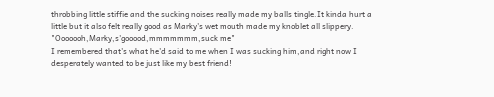throbbing little stiffie and the sucking noises really made my balls tingle.It kinda hurt a little but it also felt really good as Marky's wet mouth made my knoblet all slippery.
"Ooooooh,Marky,s'gooood,mmmmmmm,suck me"
I remembered that's what he'd said to me when I was sucking him,and right now I desperately wanted to be just like my best friend!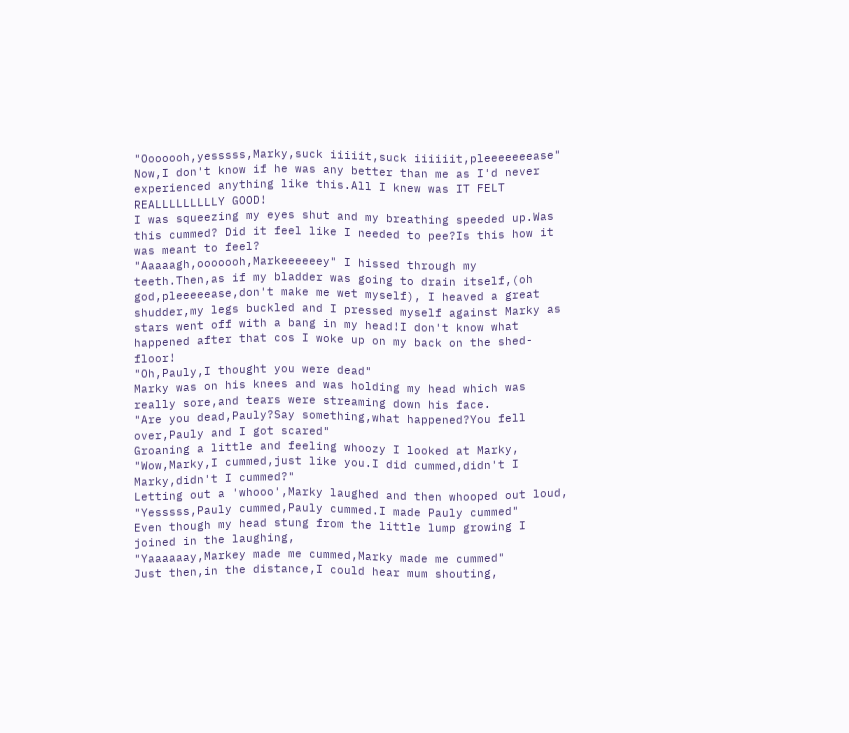"Ooooooh,yesssss,Marky,suck iiiiit,suck iiiiiit,pleeeeeeease"
Now,I don't know if he was any better than me as I'd never experienced anything like this.All I knew was IT FELT REALLLLLLLLLY GOOD!
I was squeezing my eyes shut and my breathing speeded up.Was this cummed? Did it feel like I needed to pee?Is this how it was meant to feel?
"Aaaaagh,ooooooh,Markeeeeeey" I hissed through my teeth.Then,as if my bladder was going to drain itself,(oh god,pleeeeease,don't make me wet myself), I heaved a great shudder,my legs buckled and I pressed myself against Marky as stars went off with a bang in my head!I don't know what happened after that cos I woke up on my back on the shed-floor!
"Oh,Pauly,I thought you were dead"
Marky was on his knees and was holding my head which was really sore,and tears were streaming down his face.
"Are you dead,Pauly?Say something,what happened?You fell over,Pauly and I got scared"
Groaning a little and feeling whoozy I looked at Marky,
"Wow,Marky,I cummed,just like you.I did cummed,didn't I Marky,didn't I cummed?"
Letting out a 'whooo',Marky laughed and then whooped out loud,
"Yesssss,Pauly cummed,Pauly cummed.I made Pauly cummed"
Even though my head stung from the little lump growing I joined in the laughing,
"Yaaaaaay,Markey made me cummed,Marky made me cummed"
Just then,in the distance,I could hear mum shouting,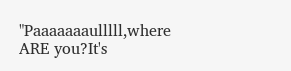"Paaaaaaaulllll,where ARE you?It's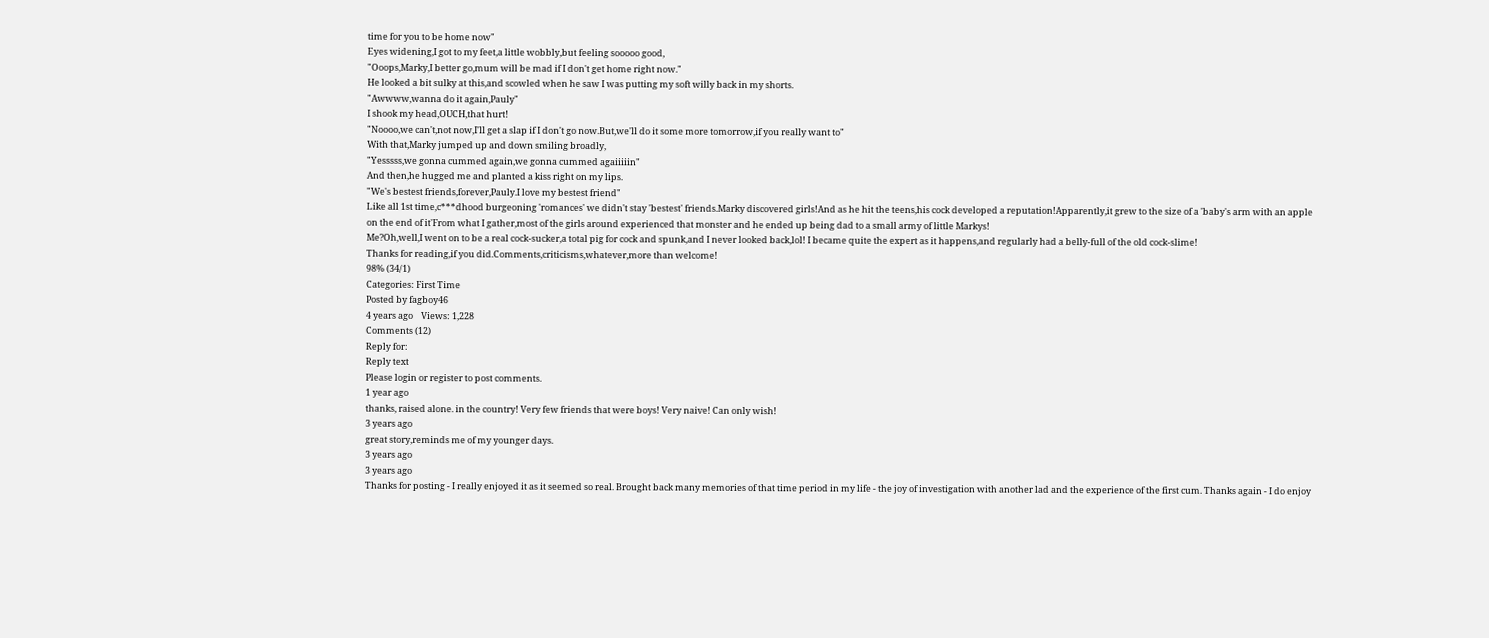time for you to be home now"
Eyes widening,I got to my feet,a little wobbly,but feeling sooooo good,
"Ooops,Marky,I better go,mum will be mad if I don't get home right now."
He looked a bit sulky at this,and scowled when he saw I was putting my soft willy back in my shorts.
"Awwww,wanna do it again,Pauly"
I shook my head,OUCH,that hurt!
"Noooo,we can't,not now,I'll get a slap if I don't go now.But,we'll do it some more tomorrow,if you really want to"
With that,Marky jumped up and down smiling broadly,
"Yesssss,we gonna cummed again,we gonna cummed agaiiiiin"
And then,he hugged me and planted a kiss right on my lips.
"We's bestest friends,forever,Pauly.I love my bestest friend"
Like all 1st time,c***dhood burgeoning 'romances' we didn't stay 'bestest' friends.Marky discovered girls!And as he hit the teens,his cock developed a reputation!Apparently,it grew to the size of a 'baby's arm with an apple on the end of it'From what I gather,most of the girls around experienced that monster and he ended up being dad to a small army of little Markys!
Me?Oh,well,I went on to be a real cock-sucker,a total pig for cock and spunk,and I never looked back,lol! I became quite the expert as it happens,and regularly had a belly-full of the old cock-slime!
Thanks for reading,if you did.Comments,criticisms,whatever,more than welcome!
98% (34/1)
Categories: First Time
Posted by fagboy46
4 years ago    Views: 1,228
Comments (12)
Reply for:
Reply text
Please login or register to post comments.
1 year ago
thanks, raised alone. in the country! Very few friends that were boys! Very naive! Can only wish!
3 years ago
great story,reminds me of my younger days.
3 years ago
3 years ago
Thanks for posting - I really enjoyed it as it seemed so real. Brought back many memories of that time period in my life - the joy of investigation with another lad and the experience of the first cum. Thanks again - I do enjoy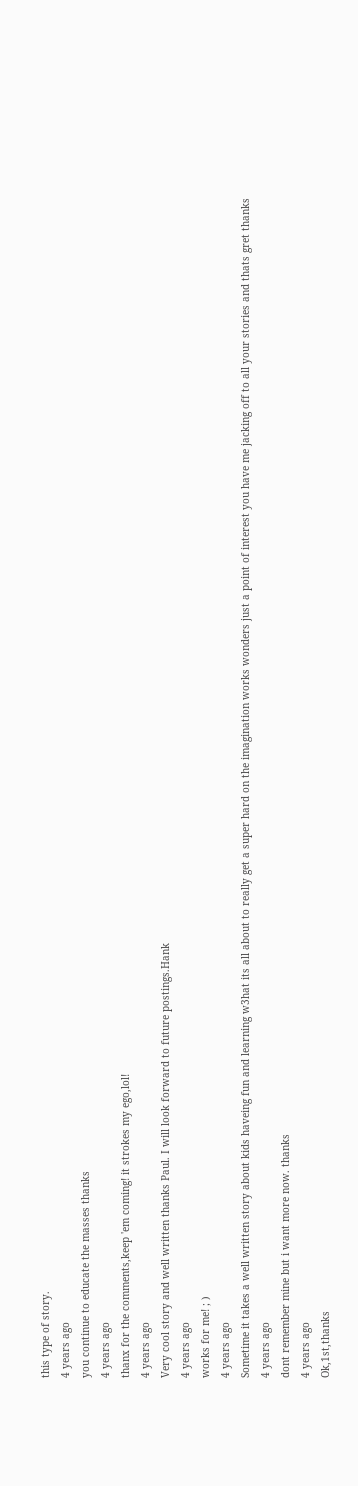this type of story.
4 years ago
you continue to educate the masses thanks
4 years ago
thanx for the comments,keep 'em coming! it strokes my ego,lol!
4 years ago
Very cool story and well written thanks Paul. I will look forward to future postings.Hank
4 years ago
works for me! ; )
4 years ago
Sometime it takes a well written story about kids haveing fun and learning w3hat its all about to really get a super hard on the imagination works wonders just a point of interest you have me jacking off to all your stories and thats gret thanks
4 years ago
dont remember mine but i want more now. thanks
4 years ago
Ok,1st,thanks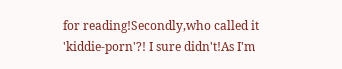for reading!Secondly,who called it 'kiddie-porn'?! I sure didn't!As I'm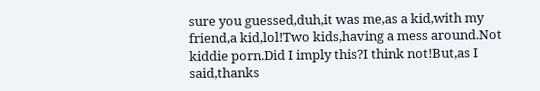sure you guessed,duh,it was me,as a kid,with my friend,a kid,lol!Two kids,having a mess around.Not kiddie porn.Did I imply this?I think not!But,as I said,thanks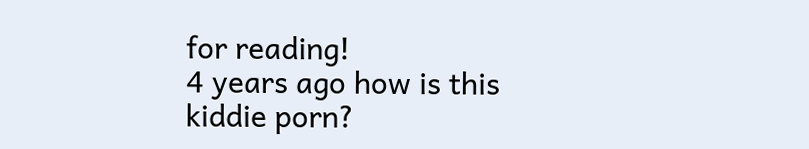for reading!
4 years ago how is this kiddie porn?